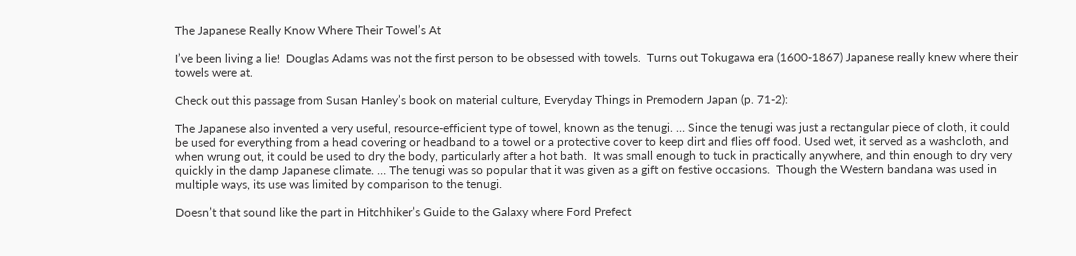The Japanese Really Know Where Their Towel’s At

I’ve been living a lie!  Douglas Adams was not the first person to be obsessed with towels.  Turns out Tokugawa era (1600-1867) Japanese really knew where their towels were at.

Check out this passage from Susan Hanley’s book on material culture, Everyday Things in Premodern Japan (p. 71-2):

The Japanese also invented a very useful, resource-efficient type of towel, known as the tenugi. … Since the tenugi was just a rectangular piece of cloth, it could be used for everything from a head covering or headband to a towel or a protective cover to keep dirt and flies off food. Used wet, it served as a washcloth, and when wrung out, it could be used to dry the body, particularly after a hot bath.  It was small enough to tuck in practically anywhere, and thin enough to dry very quickly in the damp Japanese climate. … The tenugi was so popular that it was given as a gift on festive occasions.  Though the Western bandana was used in multiple ways, its use was limited by comparison to the tenugi.

Doesn’t that sound like the part in Hitchhiker’s Guide to the Galaxy where Ford Prefect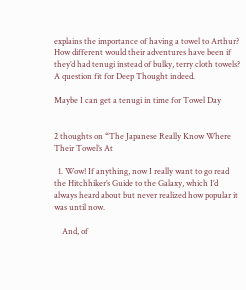explains the importance of having a towel to Arthur? How different would their adventures have been if they’d had tenugi instead of bulky, terry cloth towels?  A question fit for Deep Thought indeed.

Maybe I can get a tenugi in time for Towel Day


2 thoughts on “The Japanese Really Know Where Their Towel’s At

  1. Wow! If anything, now I really want to go read the Hitchhiker’s Guide to the Galaxy, which I’d always heard about but never realized how popular it was until now.

    And, of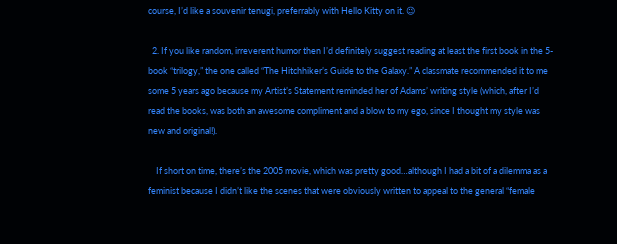course, I’d like a souvenir tenugi, preferrably with Hello Kitty on it. 😉

  2. If you like random, irreverent humor then I’d definitely suggest reading at least the first book in the 5-book “trilogy,” the one called “The Hitchhiker’s Guide to the Galaxy.” A classmate recommended it to me some 5 years ago because my Artist’s Statement reminded her of Adams’ writing style (which, after I’d read the books, was both an awesome compliment and a blow to my ego, since I thought my style was new and original!).

    If short on time, there’s the 2005 movie, which was pretty good…although I had a bit of a dilemma as a feminist because I didn’t like the scenes that were obviously written to appeal to the general “female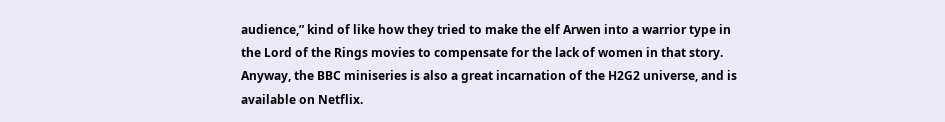audience,” kind of like how they tried to make the elf Arwen into a warrior type in the Lord of the Rings movies to compensate for the lack of women in that story. Anyway, the BBC miniseries is also a great incarnation of the H2G2 universe, and is available on Netflix.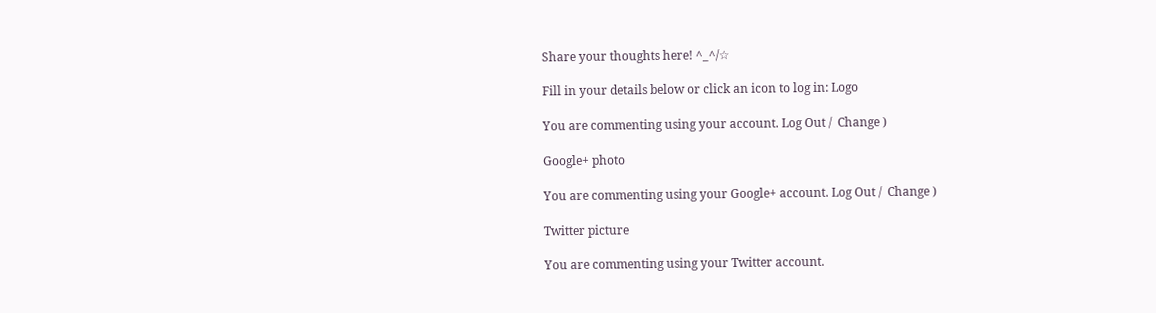Share your thoughts here! ^_^/☆

Fill in your details below or click an icon to log in: Logo

You are commenting using your account. Log Out /  Change )

Google+ photo

You are commenting using your Google+ account. Log Out /  Change )

Twitter picture

You are commenting using your Twitter account.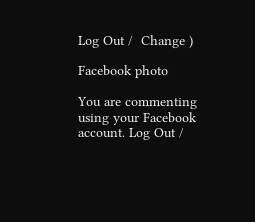Log Out /  Change )

Facebook photo

You are commenting using your Facebook account. Log Out /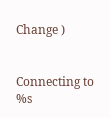Change )


Connecting to %s